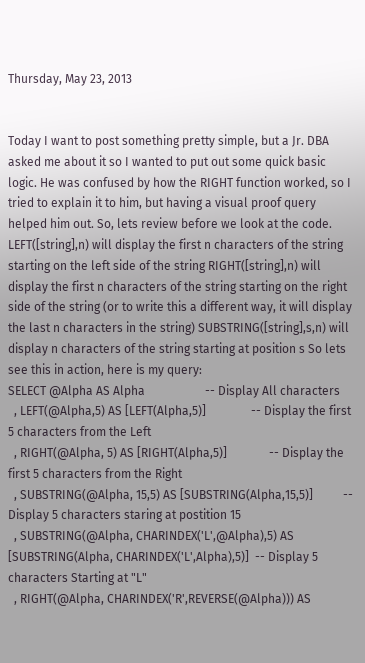Thursday, May 23, 2013


Today I want to post something pretty simple, but a Jr. DBA asked me about it so I wanted to put out some quick basic logic. He was confused by how the RIGHT function worked, so I tried to explain it to him, but having a visual proof query helped him out. So, lets review before we look at the code. LEFT([string],n) will display the first n characters of the string starting on the left side of the string RIGHT([string],n) will display the first n characters of the string starting on the right side of the string (or to write this a different way, it will display the last n characters in the string) SUBSTRING([string],s,n) will display n characters of the string starting at position s So lets see this in action, here is my query:
SELECT @Alpha AS Alpha                    -- Display All characters
  , LEFT(@Alpha,5) AS [LEFT(Alpha,5)]               -- Display the first 5 characters from the Left
  , RIGHT(@Alpha, 5) AS [RIGHT(Alpha,5)]              -- Display the first 5 characters from the Right
  , SUBSTRING(@Alpha, 15,5) AS [SUBSTRING(Alpha,15,5)]          -- Display 5 characters staring at postition 15
  , SUBSTRING(@Alpha, CHARINDEX('L',@Alpha),5) AS [SUBSTRING(Alpha, CHARINDEX('L',Alpha),5)]  -- Display 5 characters Starting at "L"
  , RIGHT(@Alpha, CHARINDEX('R',REVERSE(@Alpha))) AS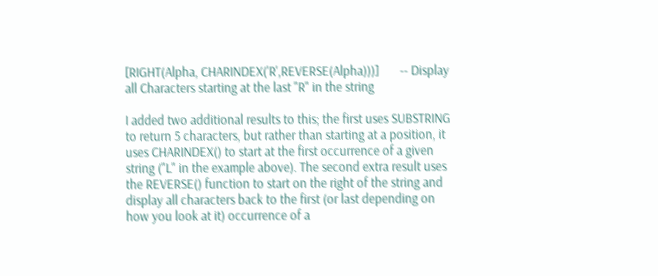[RIGHT(Alpha, CHARINDEX('R',REVERSE(Alpha)))]       -- Display all Characters starting at the last "R" in the string

I added two additional results to this; the first uses SUBSTRING to return 5 characters, but rather than starting at a position, it uses CHARINDEX() to start at the first occurrence of a given string ("L" in the example above). The second extra result uses the REVERSE() function to start on the right of the string and display all characters back to the first (or last depending on how you look at it) occurrence of a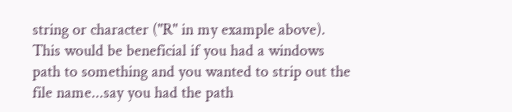string or character ("R" in my example above). This would be beneficial if you had a windows path to something and you wanted to strip out the file name...say you had the path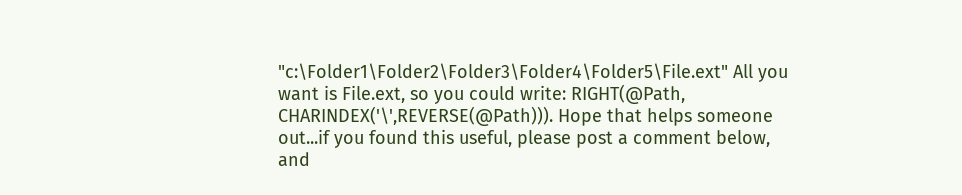"c:\Folder1\Folder2\Folder3\Folder4\Folder5\File.ext" All you want is File.ext, so you could write: RIGHT(@Path, CHARINDEX('\',REVERSE(@Path))). Hope that helps someone out...if you found this useful, please post a comment below, and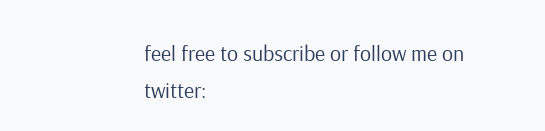feel free to subscribe or follow me on twitter: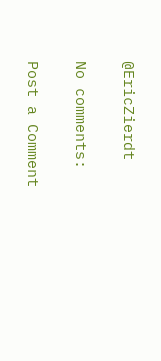@EricZierdt

No comments:

Post a Comment